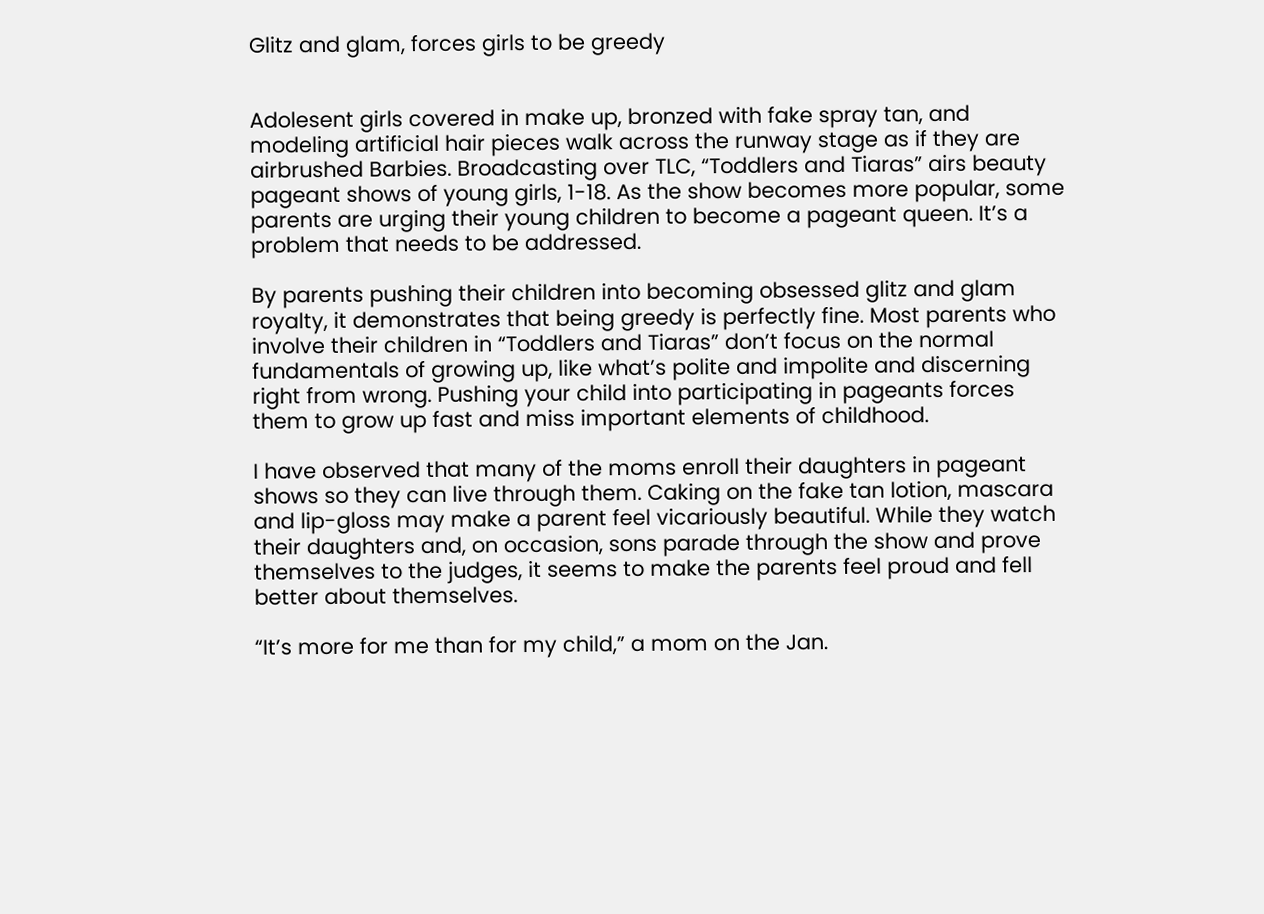Glitz and glam, forces girls to be greedy


Adolesent girls covered in make up, bronzed with fake spray tan, and modeling artificial hair pieces walk across the runway stage as if they are airbrushed Barbies. Broadcasting over TLC, “Toddlers and Tiaras” airs beauty pageant shows of young girls, 1-18. As the show becomes more popular, some parents are urging their young children to become a pageant queen. It’s a problem that needs to be addressed.

By parents pushing their children into becoming obsessed glitz and glam royalty, it demonstrates that being greedy is perfectly fine. Most parents who involve their children in “Toddlers and Tiaras” don’t focus on the normal fundamentals of growing up, like what’s polite and impolite and discerning right from wrong. Pushing your child into participating in pageants forces them to grow up fast and miss important elements of childhood.

I have observed that many of the moms enroll their daughters in pageant shows so they can live through them. Caking on the fake tan lotion, mascara and lip-gloss may make a parent feel vicariously beautiful. While they watch their daughters and, on occasion, sons parade through the show and prove themselves to the judges, it seems to make the parents feel proud and fell better about themselves.

“It’s more for me than for my child,” a mom on the Jan.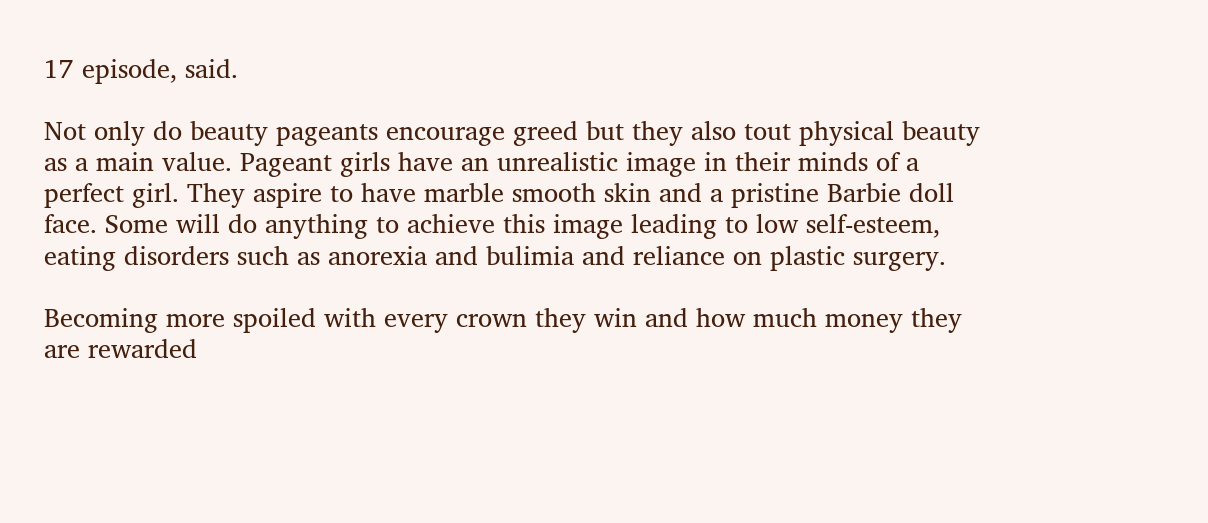17 episode, said.

Not only do beauty pageants encourage greed but they also tout physical beauty as a main value. Pageant girls have an unrealistic image in their minds of a perfect girl. They aspire to have marble smooth skin and a pristine Barbie doll face. Some will do anything to achieve this image leading to low self-esteem, eating disorders such as anorexia and bulimia and reliance on plastic surgery.

Becoming more spoiled with every crown they win and how much money they are rewarded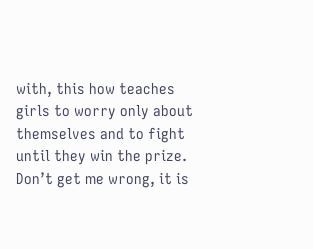with, this how teaches girls to worry only about themselves and to fight until they win the prize. Don’t get me wrong, it is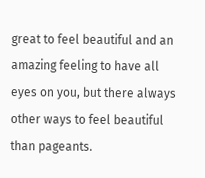great to feel beautiful and an amazing feeling to have all eyes on you, but there always other ways to feel beautiful than pageants.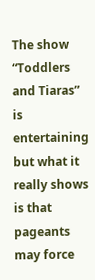The show “Toddlers and Tiaras” is entertaining but what it really shows is that pageants may force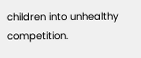children into unhealthy competition.